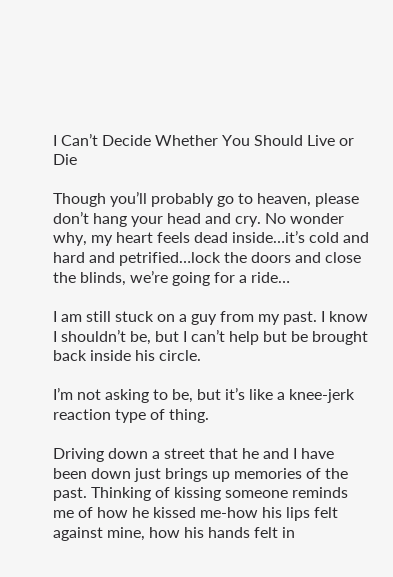I Can’t Decide Whether You Should Live or Die

Though you’ll probably go to heaven, please don’t hang your head and cry. No wonder why, my heart feels dead inside…it’s cold and hard and petrified…lock the doors and close the blinds, we’re going for a ride…

I am still stuck on a guy from my past. I know I shouldn’t be, but I can’t help but be brought back inside his circle.

I’m not asking to be, but it’s like a knee-jerk reaction type of thing.

Driving down a street that he and I have been down just brings up memories of the past. Thinking of kissing someone reminds me of how he kissed me-how his lips felt against mine, how his hands felt in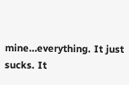mine…everything. It just sucks. It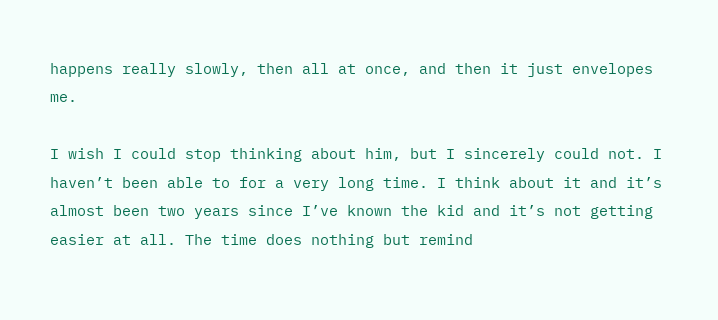happens really slowly, then all at once, and then it just envelopes me.

I wish I could stop thinking about him, but I sincerely could not. I haven’t been able to for a very long time. I think about it and it’s almost been two years since I’ve known the kid and it’s not getting easier at all. The time does nothing but remind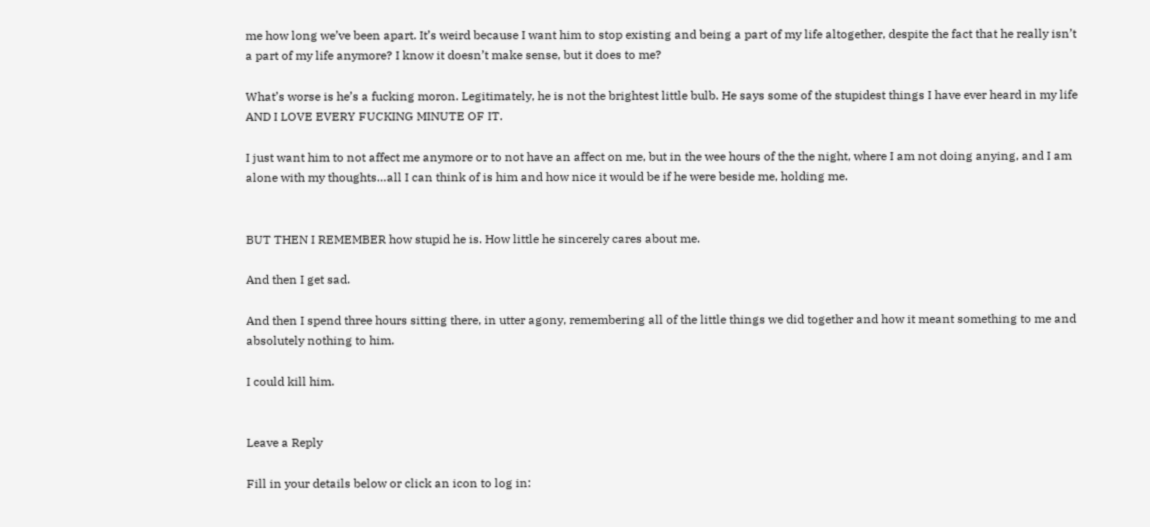me how long we’ve been apart. It’s weird because I want him to stop existing and being a part of my life altogether, despite the fact that he really isn’t a part of my life anymore? I know it doesn’t make sense, but it does to me?

What’s worse is he’s a fucking moron. Legitimately, he is not the brightest little bulb. He says some of the stupidest things I have ever heard in my life AND I LOVE EVERY FUCKING MINUTE OF IT.

I just want him to not affect me anymore or to not have an affect on me, but in the wee hours of the the night, where I am not doing anying, and I am alone with my thoughts…all I can think of is him and how nice it would be if he were beside me, holding me.


BUT THEN I REMEMBER how stupid he is. How little he sincerely cares about me.

And then I get sad.

And then I spend three hours sitting there, in utter agony, remembering all of the little things we did together and how it meant something to me and absolutely nothing to him.

I could kill him.


Leave a Reply

Fill in your details below or click an icon to log in: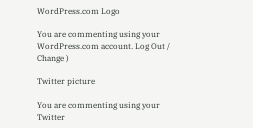WordPress.com Logo

You are commenting using your WordPress.com account. Log Out / Change )

Twitter picture

You are commenting using your Twitter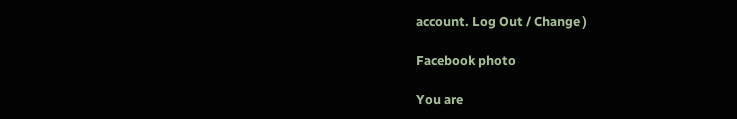account. Log Out / Change )

Facebook photo

You are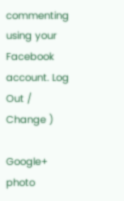commenting using your Facebook account. Log Out / Change )

Google+ photo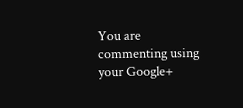You are commenting using your Google+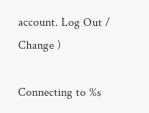account. Log Out / Change )

Connecting to %s